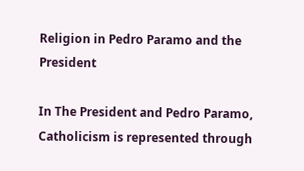Religion in Pedro Paramo and the President

In The President and Pedro Paramo, Catholicism is represented through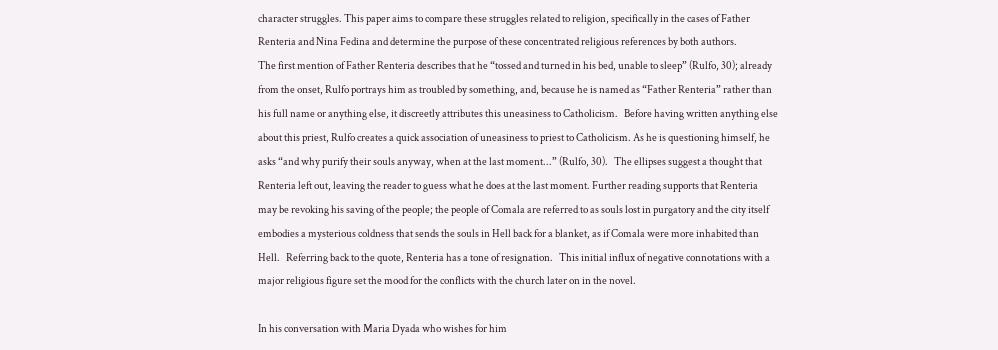character struggles. This paper aims to compare these struggles related to religion, specifically in the cases of Father Renteria and Nina Fedina and determine the purpose of these concentrated religious references by both authors.
The first mention of Father Renteria describes that he “tossed and turned in his bed, unable to sleep” (Rulfo, 30); already from the onset, Rulfo portrays him as troubled by something, and, because he is named as “Father Renteria” rather than his full name or anything else, it discreetly attributes this uneasiness to Catholicism.   Before having written anything else about this priest, Rulfo creates a quick association of uneasiness to priest to Catholicism. As he is questioning himself, he asks “and why purify their souls anyway, when at the last moment...” (Rulfo, 30).   The ellipses suggest a thought that Renteria left out, leaving the reader to guess what he does at the last moment. Further reading supports that Renteria may be revoking his saving of the people; the people of Comala are referred to as souls lost in purgatory and the city itself embodies a mysterious coldness that sends the souls in Hell back for a blanket, as if Comala were more inhabited than Hell.   Referring back to the quote, Renteria has a tone of resignation.   This initial influx of negative connotations with a major religious figure set the mood for the conflicts with the church later on in the novel.

In his conversation with Maria Dyada who wishes for him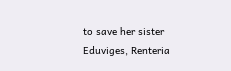to save her sister Eduviges, Renteria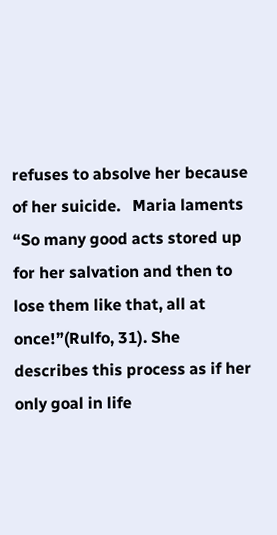refuses to absolve her because of her suicide.   Maria laments “So many good acts stored up for her salvation and then to lose them like that, all at once!”(Rulfo, 31). She describes this process as if her only goal in life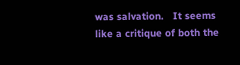was salvation.   It seems like a critique of both the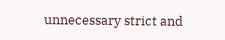unnecessary strict and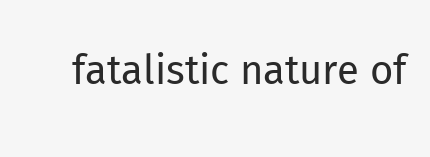fatalistic nature of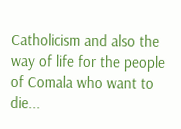Catholicism and also the way of life for the people of Comala who want to die...